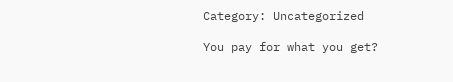Category: Uncategorized

You pay for what you get?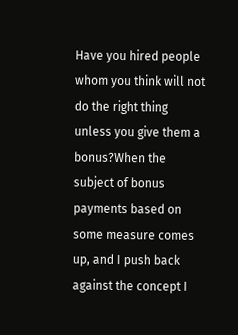Have you hired people whom you think will not do the right thing unless you give them a bonus?When the subject of bonus payments based on some measure comes up, and I push back against the concept I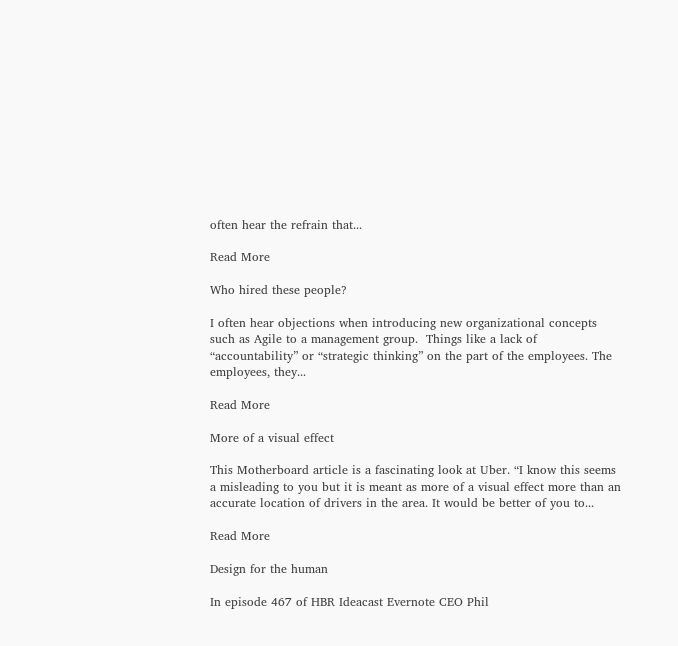often hear the refrain that...

Read More

Who hired these people?

I often hear objections when introducing new organizational concepts such as Agile to a management group.  Things like a lack of “accountability” or “strategic thinking” on the part of the employees. The employees, they...

Read More

More of a visual effect

This Motherboard article is a fascinating look at Uber. “I know this seems a misleading to you but it is meant as more of a visual effect more than an accurate location of drivers in the area. It would be better of you to...

Read More

Design for the human

In episode 467 of HBR Ideacast Evernote CEO Phil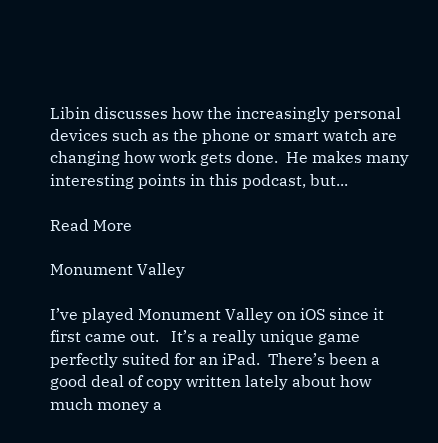Libin discusses how the increasingly personal devices such as the phone or smart watch are changing how work gets done.  He makes many interesting points in this podcast, but...

Read More

Monument Valley

I’ve played Monument Valley on iOS since it first came out.   It’s a really unique game perfectly suited for an iPad.  There’s been a good deal of copy written lately about how much money a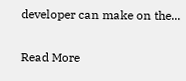developer can make on the...

Read More